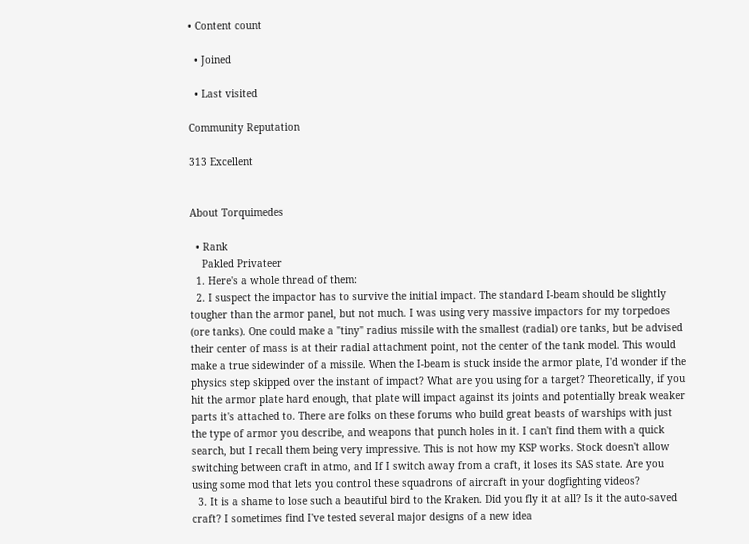• Content count

  • Joined

  • Last visited

Community Reputation

313 Excellent


About Torquimedes

  • Rank
    Pakled Privateer
  1. Here's a whole thread of them:
  2. I suspect the impactor has to survive the initial impact. The standard I-beam should be slightly tougher than the armor panel, but not much. I was using very massive impactors for my torpedoes (ore tanks). One could make a "tiny" radius missile with the smallest (radial) ore tanks, but be advised their center of mass is at their radial attachment point, not the center of the tank model. This would make a true sidewinder of a missile. When the I-beam is stuck inside the armor plate, I'd wonder if the physics step skipped over the instant of impact? What are you using for a target? Theoretically, if you hit the armor plate hard enough, that plate will impact against its joints and potentially break weaker parts it's attached to. There are folks on these forums who build great beasts of warships with just the type of armor you describe, and weapons that punch holes in it. I can't find them with a quick search, but I recall them being very impressive. This is not how my KSP works. Stock doesn't allow switching between craft in atmo, and If I switch away from a craft, it loses its SAS state. Are you using some mod that lets you control these squadrons of aircraft in your dogfighting videos?
  3. It is a shame to lose such a beautiful bird to the Kraken. Did you fly it at all? Is it the auto-saved craft? I sometimes find I've tested several major designs of a new idea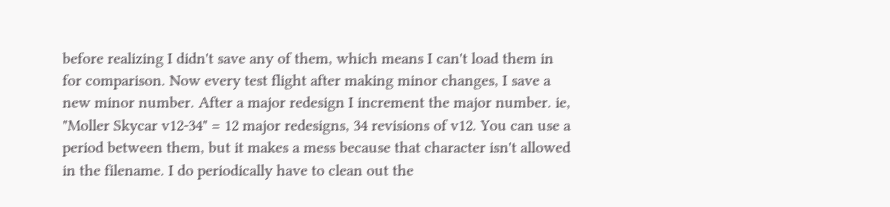before realizing I didn't save any of them, which means I can't load them in for comparison. Now every test flight after making minor changes, I save a new minor number. After a major redesign I increment the major number. ie, "Moller Skycar v12-34" = 12 major redesigns, 34 revisions of v12. You can use a period between them, but it makes a mess because that character isn't allowed in the filename. I do periodically have to clean out the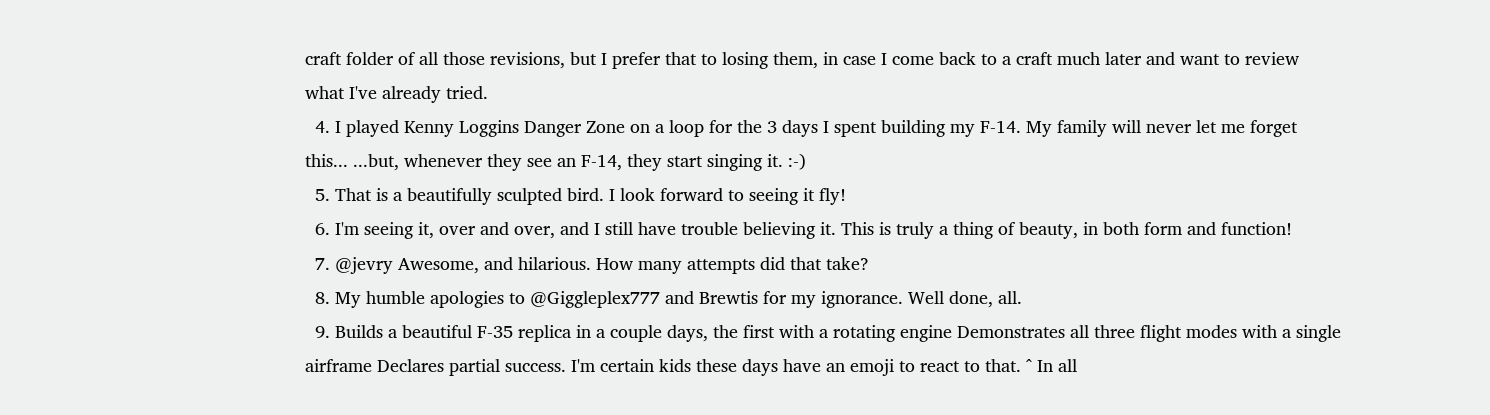craft folder of all those revisions, but I prefer that to losing them, in case I come back to a craft much later and want to review what I've already tried.
  4. I played Kenny Loggins Danger Zone on a loop for the 3 days I spent building my F-14. My family will never let me forget this... ...but, whenever they see an F-14, they start singing it. :-)
  5. That is a beautifully sculpted bird. I look forward to seeing it fly!
  6. I'm seeing it, over and over, and I still have trouble believing it. This is truly a thing of beauty, in both form and function!
  7. @jevry Awesome, and hilarious. How many attempts did that take?
  8. My humble apologies to @Giggleplex777 and Brewtis for my ignorance. Well done, all.
  9. Builds a beautiful F-35 replica in a couple days, the first with a rotating engine Demonstrates all three flight modes with a single airframe Declares partial success. I'm certain kids these days have an emoji to react to that. ^ In all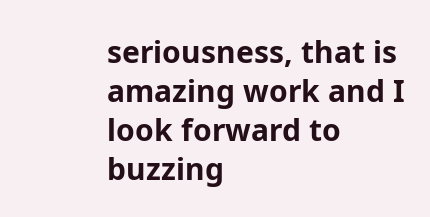seriousness, that is amazing work and I look forward to buzzing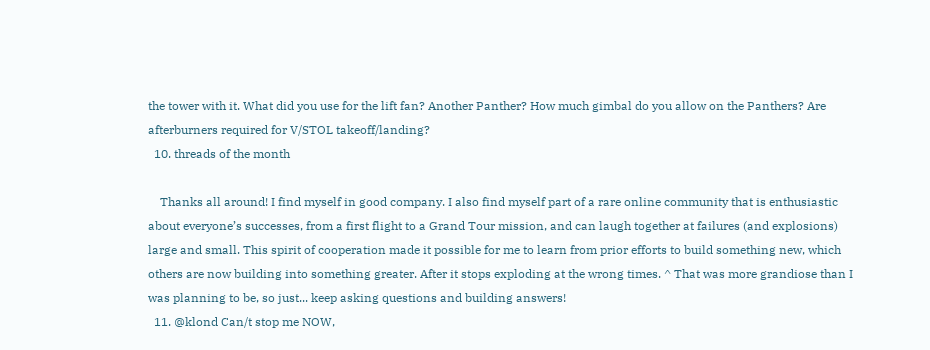the tower with it. What did you use for the lift fan? Another Panther? How much gimbal do you allow on the Panthers? Are afterburners required for V/STOL takeoff/landing?
  10. threads of the month

    Thanks all around! I find myself in good company. I also find myself part of a rare online community that is enthusiastic about everyone’s successes, from a first flight to a Grand Tour mission, and can laugh together at failures (and explosions) large and small. This spirit of cooperation made it possible for me to learn from prior efforts to build something new, which others are now building into something greater. After it stops exploding at the wrong times. ^ That was more grandiose than I was planning to be, so just... keep asking questions and building answers!
  11. @klond Can/t stop me NOW,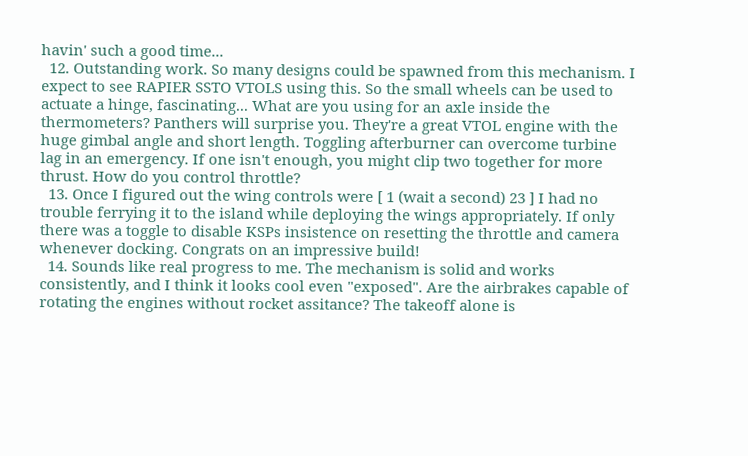havin' such a good time...
  12. Outstanding work. So many designs could be spawned from this mechanism. I expect to see RAPIER SSTO VTOLS using this. So the small wheels can be used to actuate a hinge, fascinating... What are you using for an axle inside the thermometers? Panthers will surprise you. They're a great VTOL engine with the huge gimbal angle and short length. Toggling afterburner can overcome turbine lag in an emergency. If one isn't enough, you might clip two together for more thrust. How do you control throttle?
  13. Once I figured out the wing controls were [ 1 (wait a second) 23 ] I had no trouble ferrying it to the island while deploying the wings appropriately. If only there was a toggle to disable KSPs insistence on resetting the throttle and camera whenever docking. Congrats on an impressive build!
  14. Sounds like real progress to me. The mechanism is solid and works consistently, and I think it looks cool even "exposed". Are the airbrakes capable of rotating the engines without rocket assitance? The takeoff alone is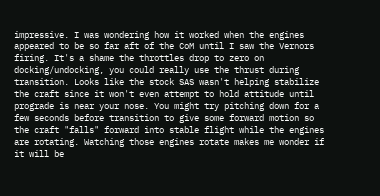impressive. I was wondering how it worked when the engines appeared to be so far aft of the CoM until I saw the Vernors firing. It's a shame the throttles drop to zero on docking/undocking, you could really use the thrust during transition. Looks like the stock SAS wasn't helping stabilize the craft since it won't even attempt to hold attitude until prograde is near your nose. You might try pitching down for a few seconds before transition to give some forward motion so the craft "falls" forward into stable flight while the engines are rotating. Watching those engines rotate makes me wonder if it will be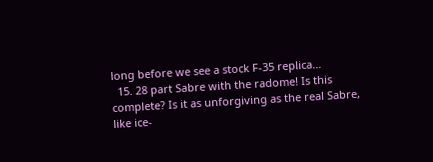long before we see a stock F-35 replica...
  15. 28 part Sabre with the radome! Is this complete? Is it as unforgiving as the real Sabre, like ice-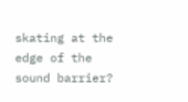skating at the edge of the sound barrier?